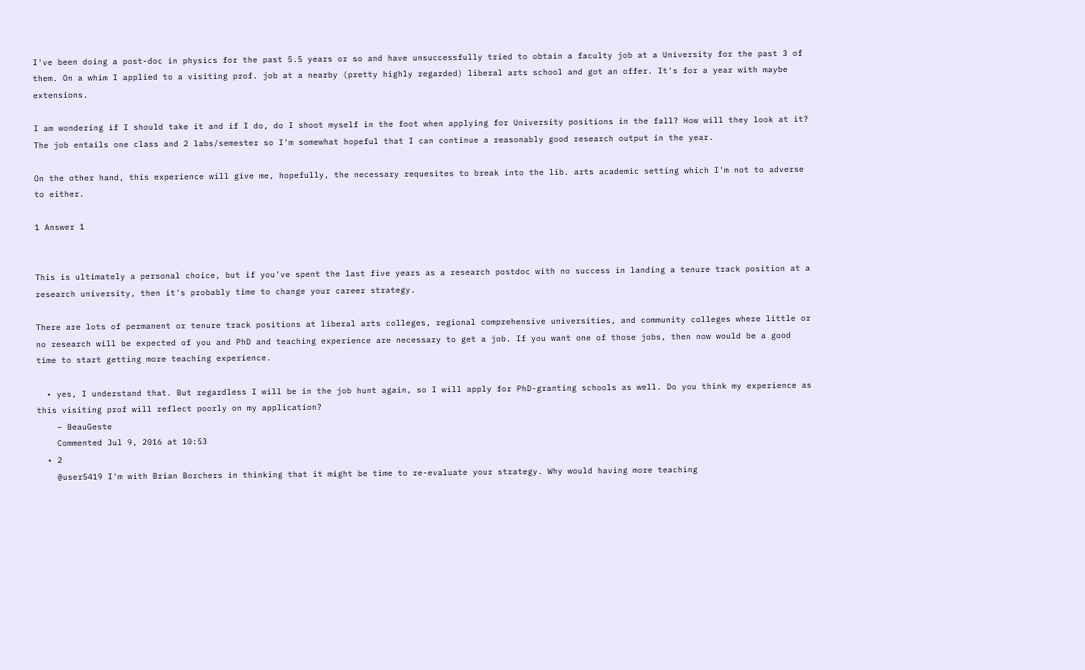I've been doing a post-doc in physics for the past 5.5 years or so and have unsuccessfully tried to obtain a faculty job at a University for the past 3 of them. On a whim I applied to a visiting prof. job at a nearby (pretty highly regarded) liberal arts school and got an offer. It's for a year with maybe extensions.

I am wondering if I should take it and if I do, do I shoot myself in the foot when applying for University positions in the fall? How will they look at it? The job entails one class and 2 labs/semester so I'm somewhat hopeful that I can continue a reasonably good research output in the year.

On the other hand, this experience will give me, hopefully, the necessary requesites to break into the lib. arts academic setting which I'm not to adverse to either.

1 Answer 1


This is ultimately a personal choice, but if you've spent the last five years as a research postdoc with no success in landing a tenure track position at a research university, then it's probably time to change your career strategy.

There are lots of permanent or tenure track positions at liberal arts colleges, regional comprehensive universities, and community colleges where little or no research will be expected of you and PhD and teaching experience are necessary to get a job. If you want one of those jobs, then now would be a good time to start getting more teaching experience.

  • yes, I understand that. But regardless I will be in the job hunt again, so I will apply for PhD-granting schools as well. Do you think my experience as this visiting prof will reflect poorly on my application?
    – BeauGeste
    Commented Jul 9, 2016 at 10:53
  • 2
    @user5419 I'm with Brian Borchers in thinking that it might be time to re-evaluate your strategy. Why would having more teaching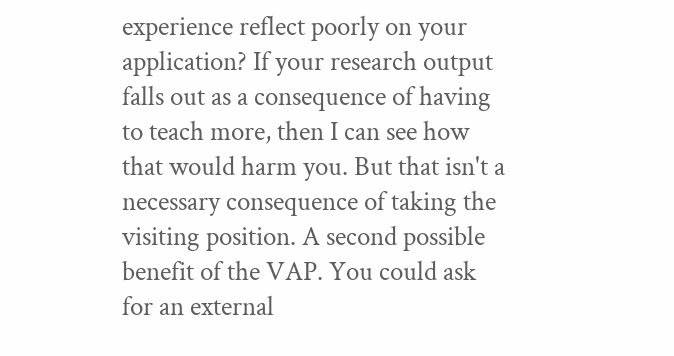experience reflect poorly on your application? If your research output falls out as a consequence of having to teach more, then I can see how that would harm you. But that isn't a necessary consequence of taking the visiting position. A second possible benefit of the VAP. You could ask for an external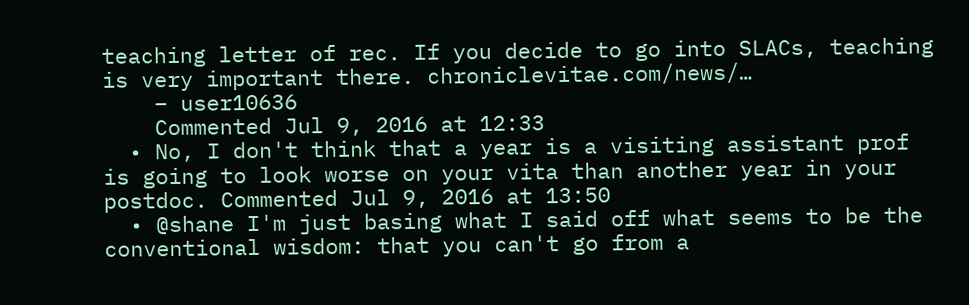teaching letter of rec. If you decide to go into SLACs, teaching is very important there. chroniclevitae.com/news/…
    – user10636
    Commented Jul 9, 2016 at 12:33
  • No, I don't think that a year is a visiting assistant prof is going to look worse on your vita than another year in your postdoc. Commented Jul 9, 2016 at 13:50
  • @shane I'm just basing what I said off what seems to be the conventional wisdom: that you can't go from a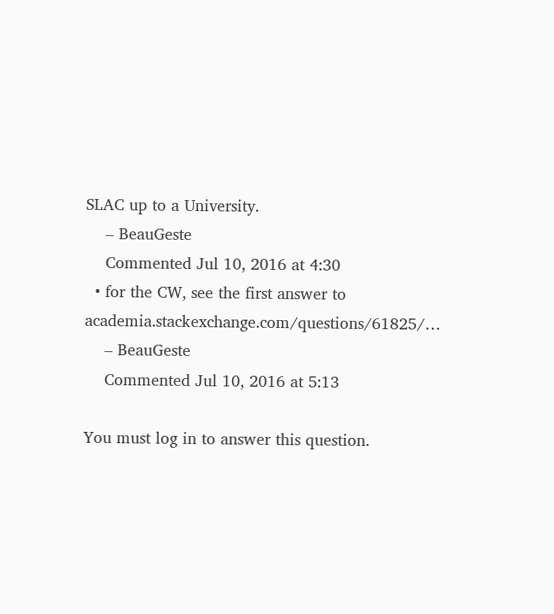SLAC up to a University.
    – BeauGeste
    Commented Jul 10, 2016 at 4:30
  • for the CW, see the first answer to academia.stackexchange.com/questions/61825/…
    – BeauGeste
    Commented Jul 10, 2016 at 5:13

You must log in to answer this question.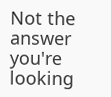Not the answer you're looking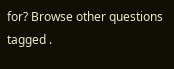for? Browse other questions tagged .